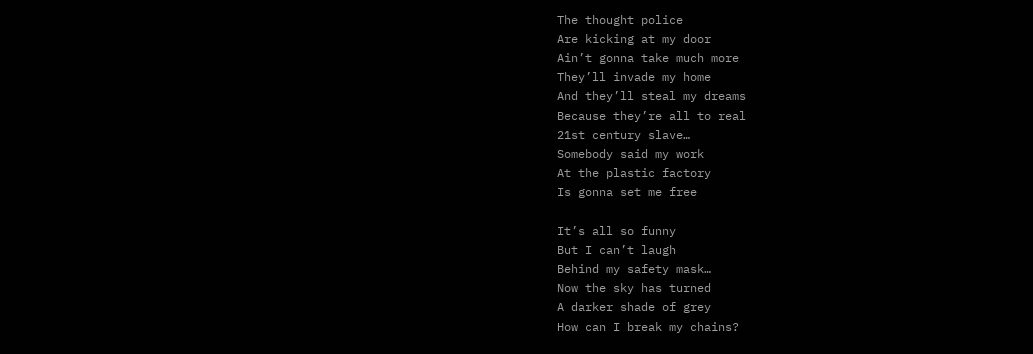The thought police
Are kicking at my door
Ain’t gonna take much more
They’ll invade my home
And they’ll steal my dreams
Because they’re all to real
21st century slave…
Somebody said my work
At the plastic factory
Is gonna set me free

It’s all so funny
But I can’t laugh
Behind my safety mask…
Now the sky has turned
A darker shade of grey
How can I break my chains?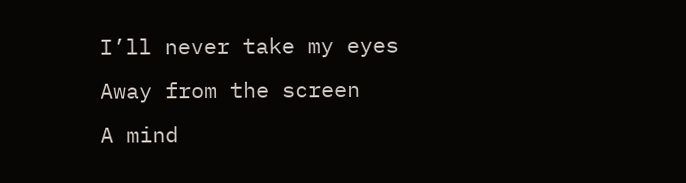I’ll never take my eyes
Away from the screen
A mind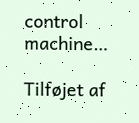control machine…

Tilføjet af